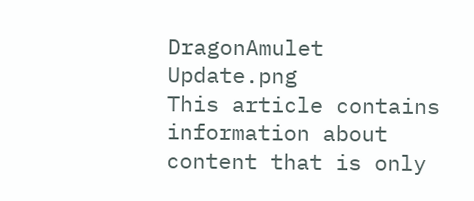DragonAmulet Update.png
This article contains information about content that is only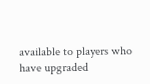available to players who have upgraded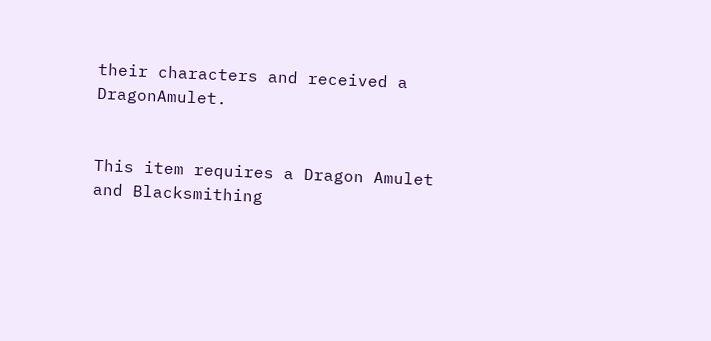their characters and received a DragonAmulet.


This item requires a Dragon Amulet and Blacksmithing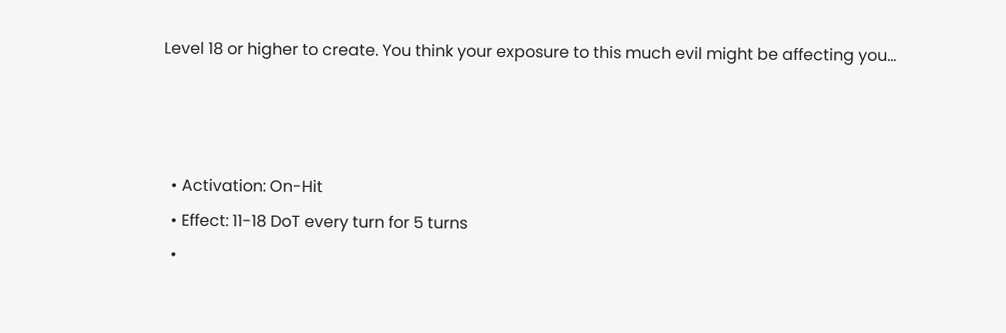Level 18 or higher to create. You think your exposure to this much evil might be affecting you...



  • Activation: On-Hit
  • Effect: 11-18 DoT every turn for 5 turns
  •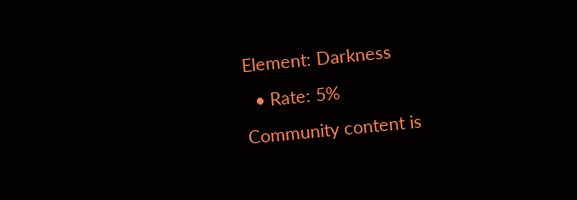Element: Darkness
  • Rate: 5%
Community content is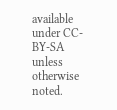available under CC-BY-SA unless otherwise noted.